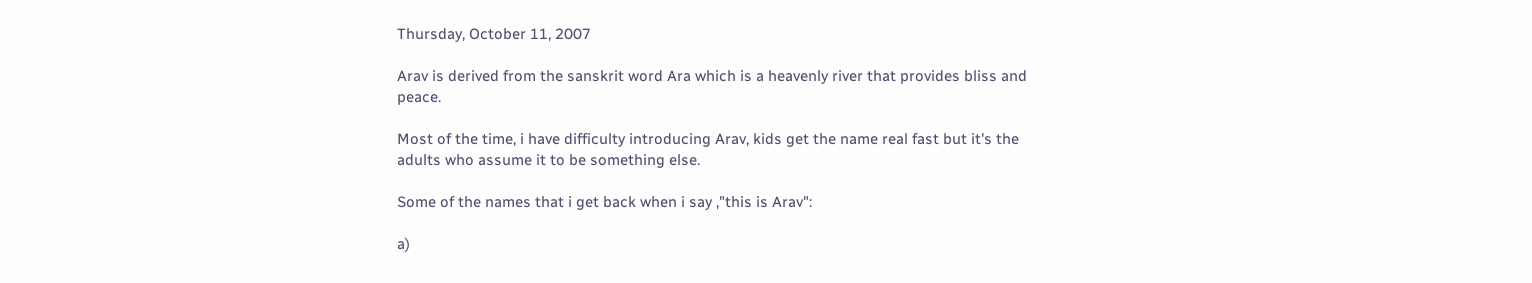Thursday, October 11, 2007

Arav is derived from the sanskrit word Ara which is a heavenly river that provides bliss and peace.

Most of the time, i have difficulty introducing Arav, kids get the name real fast but it's the adults who assume it to be something else.

Some of the names that i get back when i say ,"this is Arav":

a)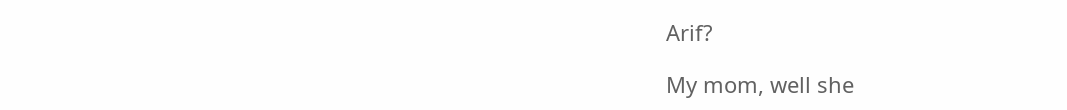Arif?

My mom, well she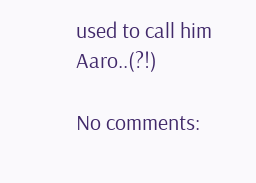used to call him Aaro..(?!)

No comments: